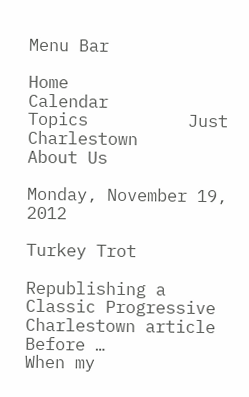Menu Bar

Home           Calendar           Topics          Just Charlestown          About Us

Monday, November 19, 2012

Turkey Trot

Republishing a Classic Progressive Charlestown article
Before …
When my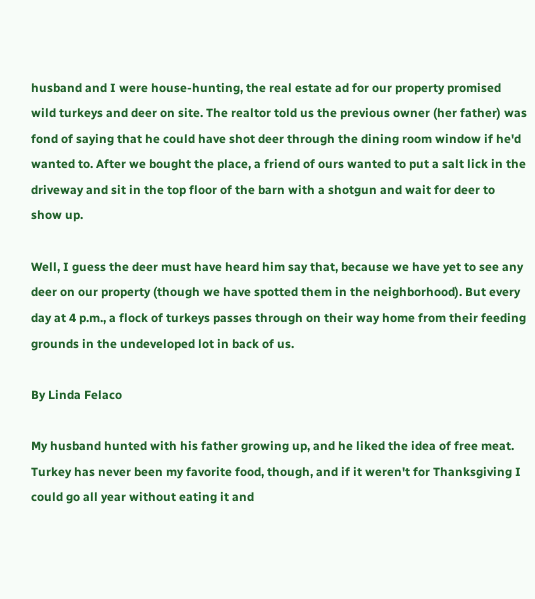husband and I were house-hunting, the real estate ad for our property promised wild turkeys and deer on site. The realtor told us the previous owner (her father) was fond of saying that he could have shot deer through the dining room window if he'd wanted to. After we bought the place, a friend of ours wanted to put a salt lick in the driveway and sit in the top floor of the barn with a shotgun and wait for deer to show up.

Well, I guess the deer must have heard him say that, because we have yet to see any deer on our property (though we have spotted them in the neighborhood). But every day at 4 p.m., a flock of turkeys passes through on their way home from their feeding grounds in the undeveloped lot in back of us.

By Linda Felaco

My husband hunted with his father growing up, and he liked the idea of free meat. Turkey has never been my favorite food, though, and if it weren't for Thanksgiving I could go all year without eating it and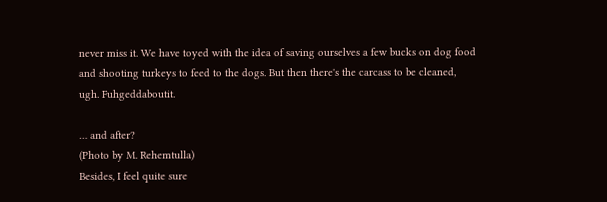never miss it. We have toyed with the idea of saving ourselves a few bucks on dog food and shooting turkeys to feed to the dogs. But then there's the carcass to be cleaned, ugh. Fuhgeddaboutit.

… and after?
(Photo by M. Rehemtulla)
Besides, I feel quite sure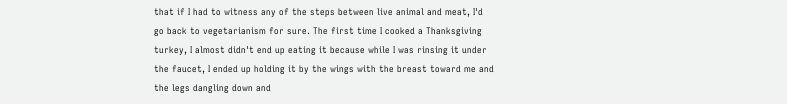that if I had to witness any of the steps between live animal and meat, I'd go back to vegetarianism for sure. The first time I cooked a Thanksgiving turkey, I almost didn't end up eating it because while I was rinsing it under the faucet, I ended up holding it by the wings with the breast toward me and the legs dangling down and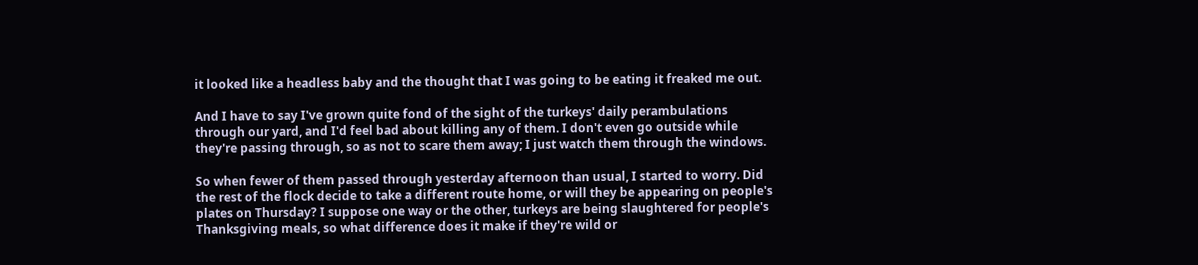it looked like a headless baby and the thought that I was going to be eating it freaked me out.

And I have to say I've grown quite fond of the sight of the turkeys' daily perambulations through our yard, and I'd feel bad about killing any of them. I don't even go outside while they're passing through, so as not to scare them away; I just watch them through the windows.

So when fewer of them passed through yesterday afternoon than usual, I started to worry. Did the rest of the flock decide to take a different route home, or will they be appearing on people's plates on Thursday? I suppose one way or the other, turkeys are being slaughtered for people's Thanksgiving meals, so what difference does it make if they're wild or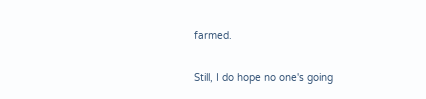farmed.

Still, I do hope no one's going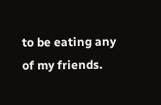to be eating any of my friends.